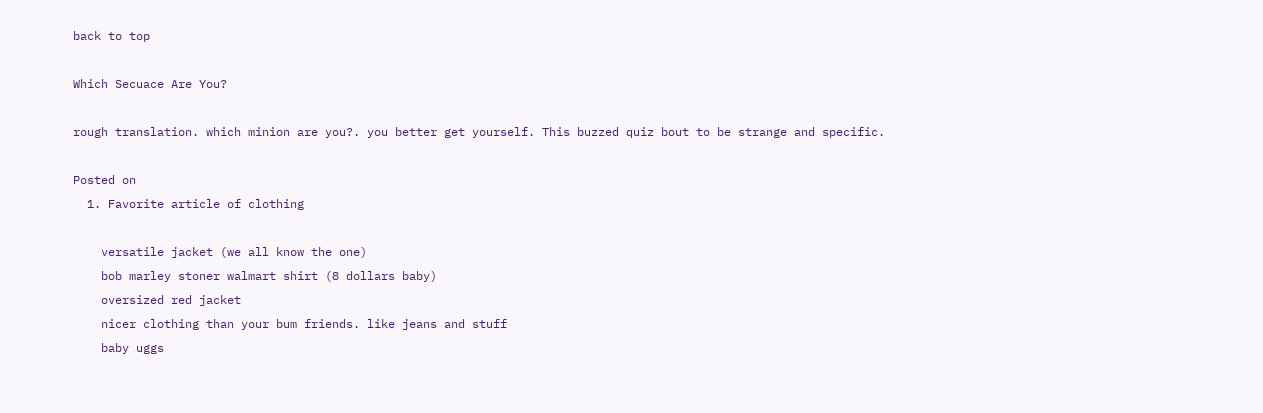back to top

Which Secuace Are You?

rough translation. which minion are you?. you better get yourself. This buzzed quiz bout to be strange and specific.

Posted on
  1. Favorite article of clothing

    versatile jacket (we all know the one)
    bob marley stoner walmart shirt (8 dollars baby)
    oversized red jacket
    nicer clothing than your bum friends. like jeans and stuff
    baby uggs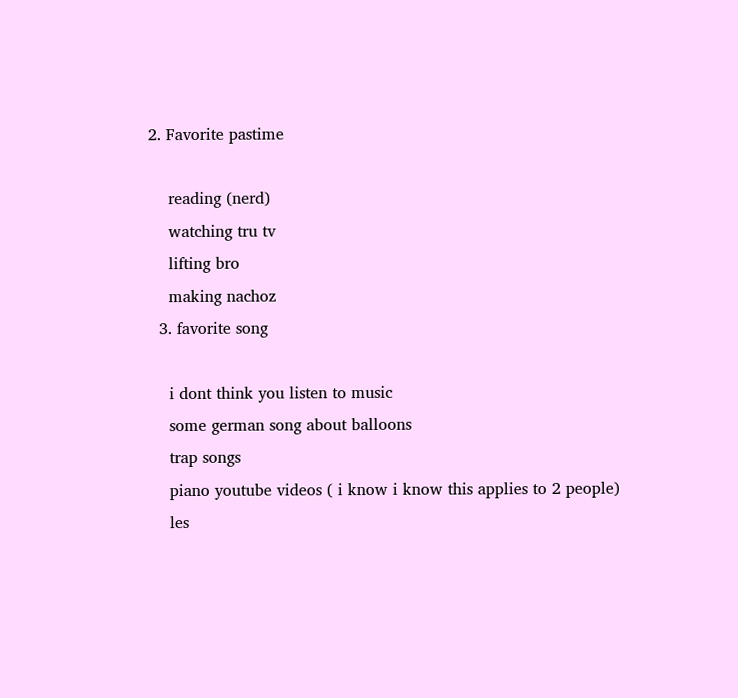2. Favorite pastime

    reading (nerd)
    watching tru tv
    lifting bro
    making nachoz
  3. favorite song

    i dont think you listen to music
    some german song about balloons
    trap songs
    piano youtube videos ( i know i know this applies to 2 people)
    les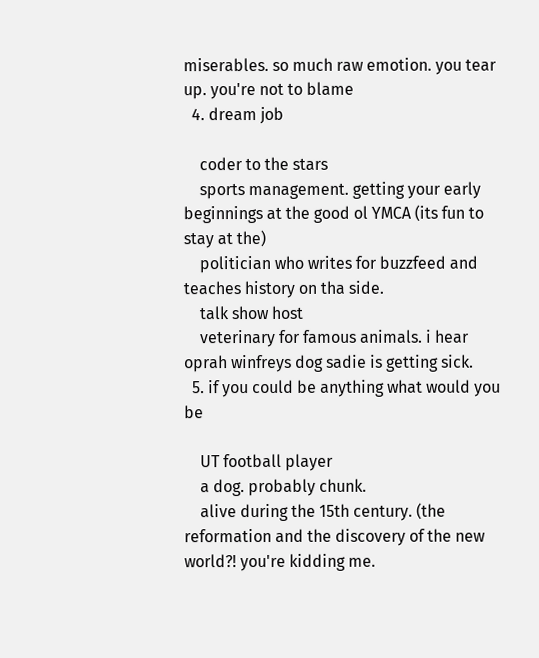miserables. so much raw emotion. you tear up. you're not to blame
  4. dream job

    coder to the stars
    sports management. getting your early beginnings at the good ol YMCA (its fun to stay at the)
    politician who writes for buzzfeed and teaches history on tha side.
    talk show host
    veterinary for famous animals. i hear oprah winfreys dog sadie is getting sick.
  5. if you could be anything what would you be

    UT football player
    a dog. probably chunk.
    alive during the 15th century. (the reformation and the discovery of the new world?! you're kidding me.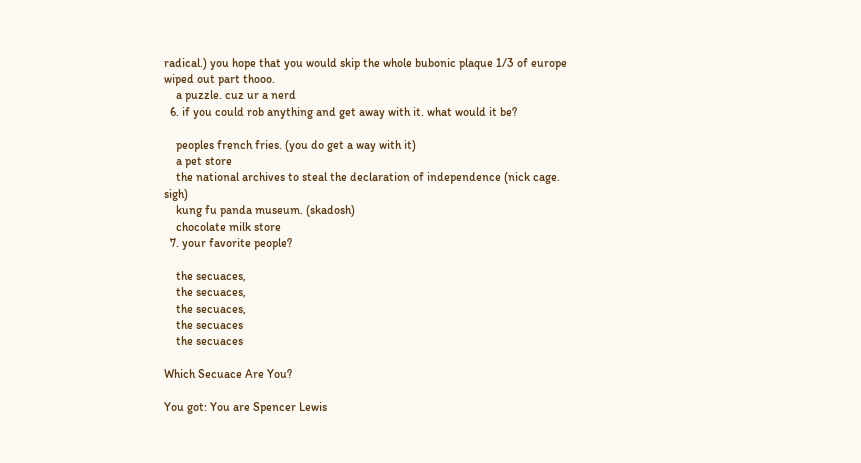radical.) you hope that you would skip the whole bubonic plaque 1/3 of europe wiped out part thooo.
    a puzzle. cuz ur a nerd
  6. if you could rob anything and get away with it. what would it be?

    peoples french fries. (you do get a way with it)
    a pet store
    the national archives to steal the declaration of independence (nick cage. sigh)
    kung fu panda museum. (skadosh)
    chocolate milk store
  7. your favorite people?

    the secuaces,
    the secuaces,
    the secuaces,
    the secuaces
    the secuaces

Which Secuace Are You?

You got: You are Spencer Lewis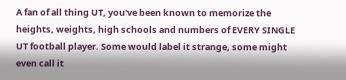A fan of all thing UT, you've been known to memorize the heights, weights, high schools and numbers of EVERY SINGLE UT football player. Some would label it strange, some might even call it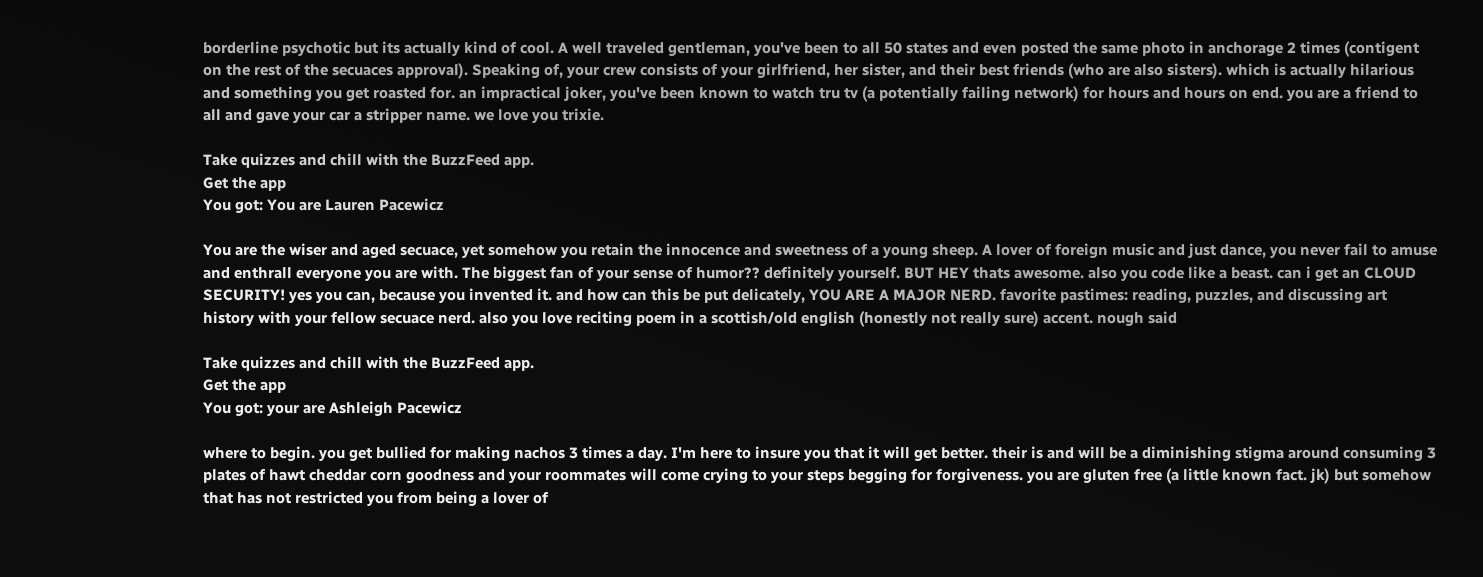borderline psychotic but its actually kind of cool. A well traveled gentleman, you've been to all 50 states and even posted the same photo in anchorage 2 times (contigent on the rest of the secuaces approval). Speaking of, your crew consists of your girlfriend, her sister, and their best friends (who are also sisters). which is actually hilarious and something you get roasted for. an impractical joker, you've been known to watch tru tv (a potentially failing network) for hours and hours on end. you are a friend to all and gave your car a stripper name. we love you trixie.

Take quizzes and chill with the BuzzFeed app.
Get the app
You got: You are Lauren Pacewicz

You are the wiser and aged secuace, yet somehow you retain the innocence and sweetness of a young sheep. A lover of foreign music and just dance, you never fail to amuse and enthrall everyone you are with. The biggest fan of your sense of humor?? definitely yourself. BUT HEY thats awesome. also you code like a beast. can i get an CLOUD SECURITY! yes you can, because you invented it. and how can this be put delicately, YOU ARE A MAJOR NERD. favorite pastimes: reading, puzzles, and discussing art history with your fellow secuace nerd. also you love reciting poem in a scottish/old english (honestly not really sure) accent. nough said

Take quizzes and chill with the BuzzFeed app.
Get the app
You got: your are Ashleigh Pacewicz

where to begin. you get bullied for making nachos 3 times a day. I'm here to insure you that it will get better. their is and will be a diminishing stigma around consuming 3 plates of hawt cheddar corn goodness and your roommates will come crying to your steps begging for forgiveness. you are gluten free (a little known fact. jk) but somehow that has not restricted you from being a lover of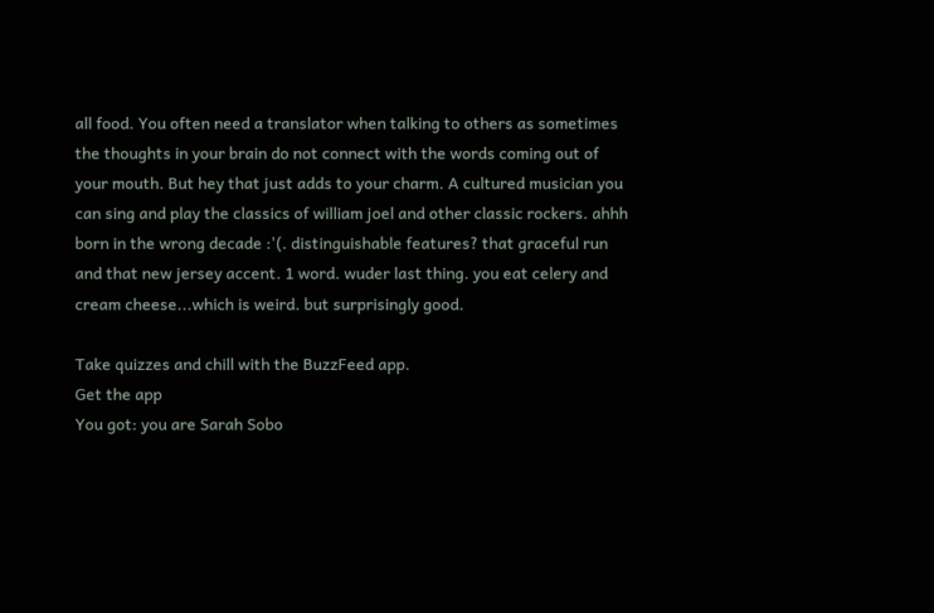all food. You often need a translator when talking to others as sometimes the thoughts in your brain do not connect with the words coming out of your mouth. But hey that just adds to your charm. A cultured musician you can sing and play the classics of william joel and other classic rockers. ahhh born in the wrong decade :'(. distinguishable features? that graceful run and that new jersey accent. 1 word. wuder last thing. you eat celery and cream cheese...which is weird. but surprisingly good.

Take quizzes and chill with the BuzzFeed app.
Get the app
You got: you are Sarah Sobo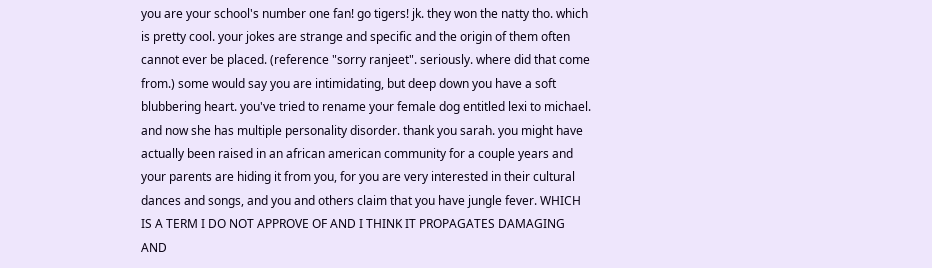you are your school's number one fan! go tigers! jk. they won the natty tho. which is pretty cool. your jokes are strange and specific and the origin of them often cannot ever be placed. (reference "sorry ranjeet". seriously. where did that come from.) some would say you are intimidating, but deep down you have a soft blubbering heart. you've tried to rename your female dog entitled lexi to michael. and now she has multiple personality disorder. thank you sarah. you might have actually been raised in an african american community for a couple years and your parents are hiding it from you, for you are very interested in their cultural dances and songs, and you and others claim that you have jungle fever. WHICH IS A TERM I DO NOT APPROVE OF AND I THINK IT PROPAGATES DAMAGING AND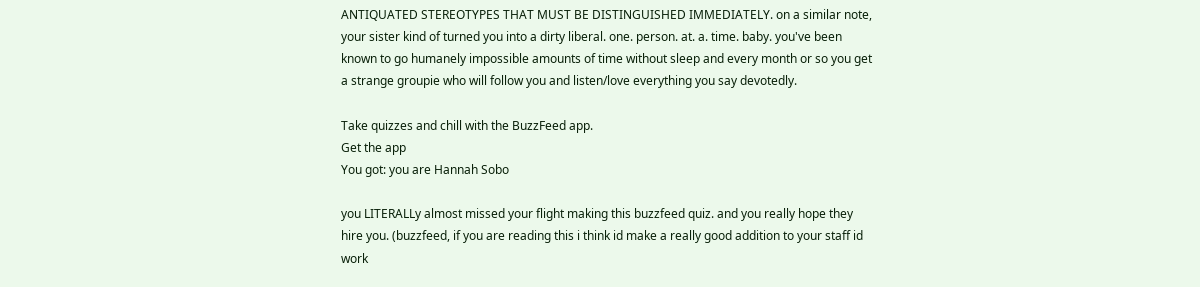ANTIQUATED STEREOTYPES THAT MUST BE DISTINGUISHED IMMEDIATELY. on a similar note, your sister kind of turned you into a dirty liberal. one. person. at. a. time. baby. you've been known to go humanely impossible amounts of time without sleep and every month or so you get a strange groupie who will follow you and listen/love everything you say devotedly.

Take quizzes and chill with the BuzzFeed app.
Get the app
You got: you are Hannah Sobo

you LITERALLy almost missed your flight making this buzzfeed quiz. and you really hope they hire you. (buzzfeed, if you are reading this i think id make a really good addition to your staff id work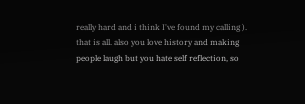really hard and i think I've found my calling ). that is all. also you love history and making people laugh but you hate self reflection, so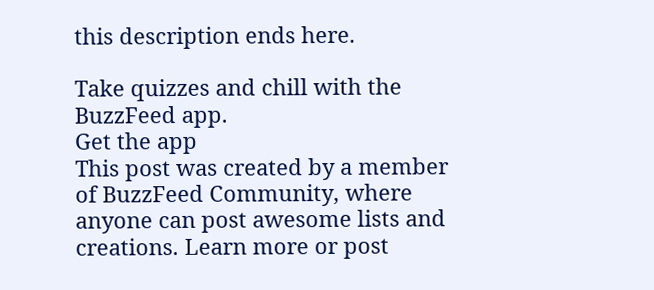this description ends here.

Take quizzes and chill with the BuzzFeed app.
Get the app
This post was created by a member of BuzzFeed Community, where anyone can post awesome lists and creations. Learn more or post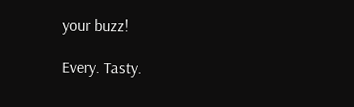your buzz!

Every. Tasty.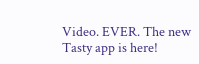Video. EVER. The new Tasty app is here!